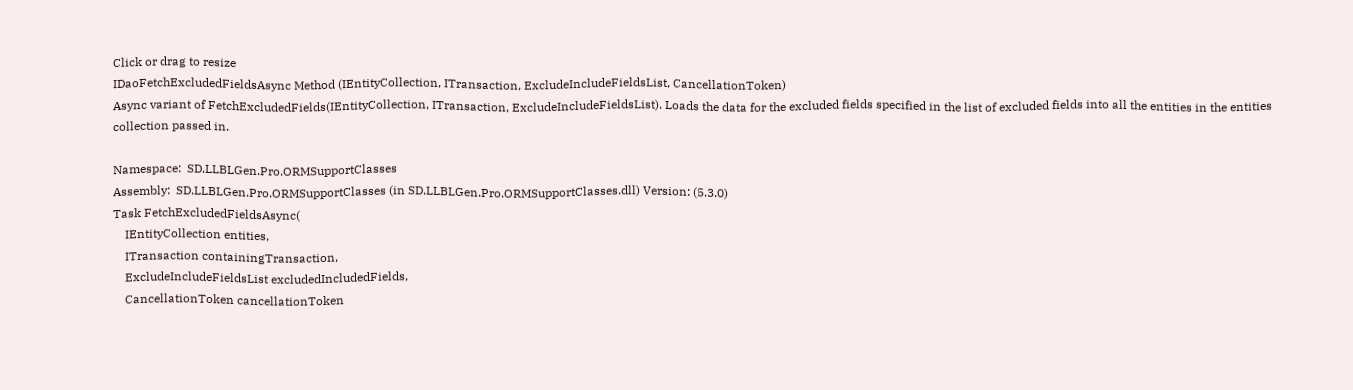Click or drag to resize
IDaoFetchExcludedFieldsAsync Method (IEntityCollection, ITransaction, ExcludeIncludeFieldsList, CancellationToken)
Async variant of FetchExcludedFields(IEntityCollection, ITransaction, ExcludeIncludeFieldsList). Loads the data for the excluded fields specified in the list of excluded fields into all the entities in the entities collection passed in.

Namespace:  SD.LLBLGen.Pro.ORMSupportClasses
Assembly:  SD.LLBLGen.Pro.ORMSupportClasses (in SD.LLBLGen.Pro.ORMSupportClasses.dll) Version: (5.3.0)
Task FetchExcludedFieldsAsync(
    IEntityCollection entities,
    ITransaction containingTransaction,
    ExcludeIncludeFieldsList excludedIncludedFields,
    CancellationToken cancellationToken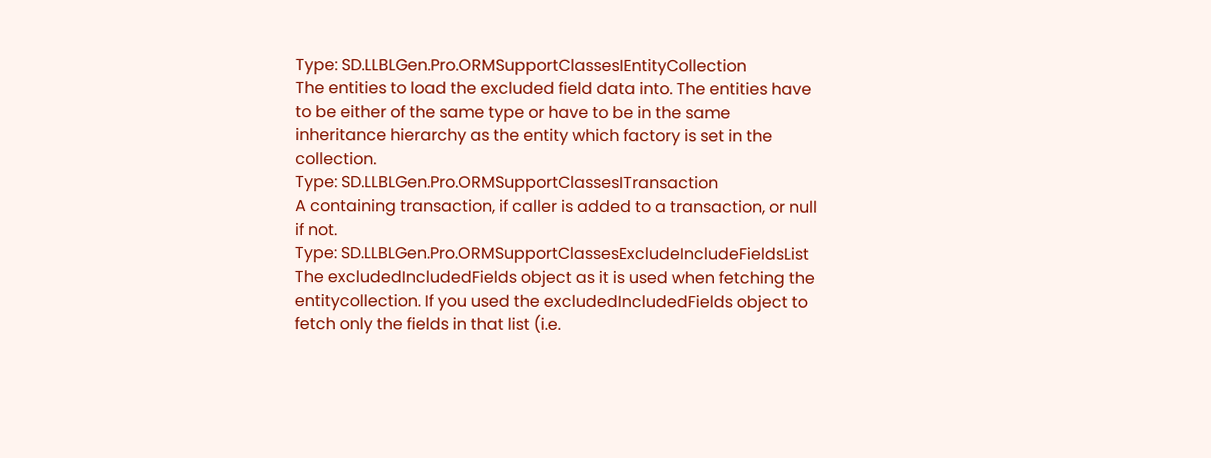Type: SD.LLBLGen.Pro.ORMSupportClassesIEntityCollection
The entities to load the excluded field data into. The entities have to be either of the same type or have to be in the same inheritance hierarchy as the entity which factory is set in the collection.
Type: SD.LLBLGen.Pro.ORMSupportClassesITransaction
A containing transaction, if caller is added to a transaction, or null if not.
Type: SD.LLBLGen.Pro.ORMSupportClassesExcludeIncludeFieldsList
The excludedIncludedFields object as it is used when fetching the entitycollection. If you used the excludedIncludedFields object to fetch only the fields in that list (i.e.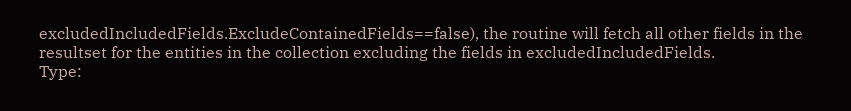excludedIncludedFields.ExcludeContainedFields==false), the routine will fetch all other fields in the resultset for the entities in the collection excluding the fields in excludedIncludedFields.
Type: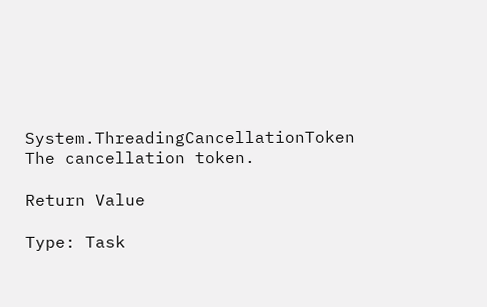System.ThreadingCancellationToken
The cancellation token.

Return Value

Type: Task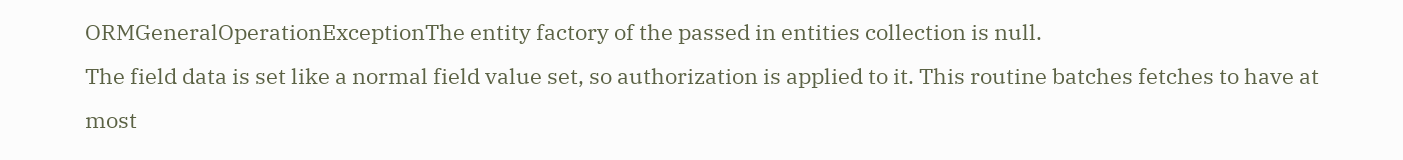ORMGeneralOperationExceptionThe entity factory of the passed in entities collection is null.
The field data is set like a normal field value set, so authorization is applied to it. This routine batches fetches to have at most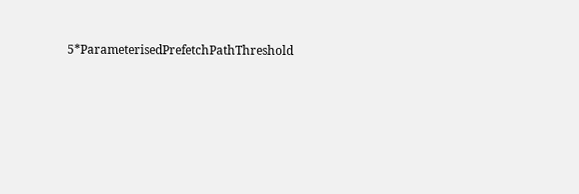5*ParameterisedPrefetchPathThreshold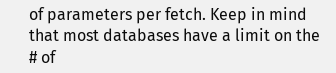of parameters per fetch. Keep in mind that most databases have a limit on the # of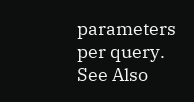parameters per query.
See Also